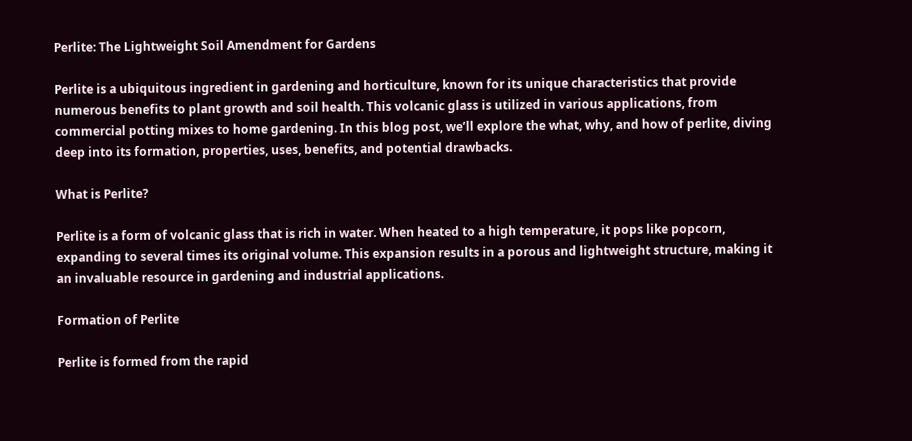Perlite: The Lightweight Soil Amendment for Gardens

Perlite is a ubiquitous ingredient in gardening and horticulture, known for its unique characteristics that provide numerous benefits to plant growth and soil health. This volcanic glass is utilized in various applications, from commercial potting mixes to home gardening. In this blog post, we’ll explore the what, why, and how of perlite, diving deep into its formation, properties, uses, benefits, and potential drawbacks.

What is Perlite?

Perlite is a form of volcanic glass that is rich in water. When heated to a high temperature, it pops like popcorn, expanding to several times its original volume. This expansion results in a porous and lightweight structure, making it an invaluable resource in gardening and industrial applications.

Formation of Perlite

Perlite is formed from the rapid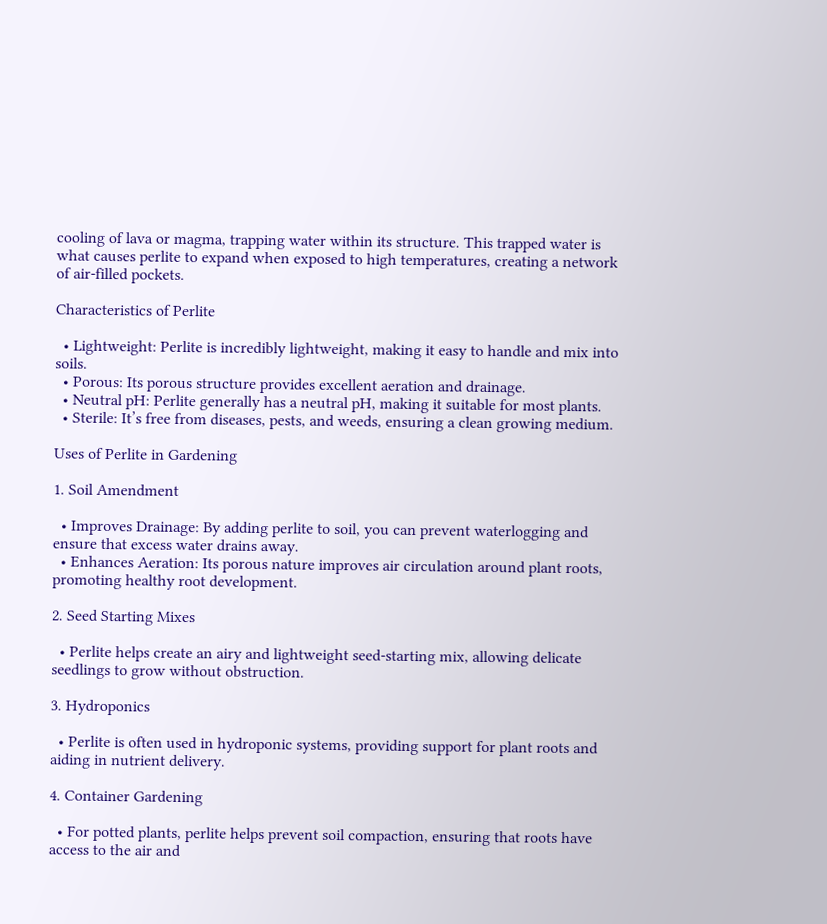cooling of lava or magma, trapping water within its structure. This trapped water is what causes perlite to expand when exposed to high temperatures, creating a network of air-filled pockets.

Characteristics of Perlite

  • Lightweight: Perlite is incredibly lightweight, making it easy to handle and mix into soils.
  • Porous: Its porous structure provides excellent aeration and drainage.
  • Neutral pH: Perlite generally has a neutral pH, making it suitable for most plants.
  • Sterile: It’s free from diseases, pests, and weeds, ensuring a clean growing medium.

Uses of Perlite in Gardening

1. Soil Amendment

  • Improves Drainage: By adding perlite to soil, you can prevent waterlogging and ensure that excess water drains away.
  • Enhances Aeration: Its porous nature improves air circulation around plant roots, promoting healthy root development.

2. Seed Starting Mixes

  • Perlite helps create an airy and lightweight seed-starting mix, allowing delicate seedlings to grow without obstruction.

3. Hydroponics

  • Perlite is often used in hydroponic systems, providing support for plant roots and aiding in nutrient delivery.

4. Container Gardening

  • For potted plants, perlite helps prevent soil compaction, ensuring that roots have access to the air and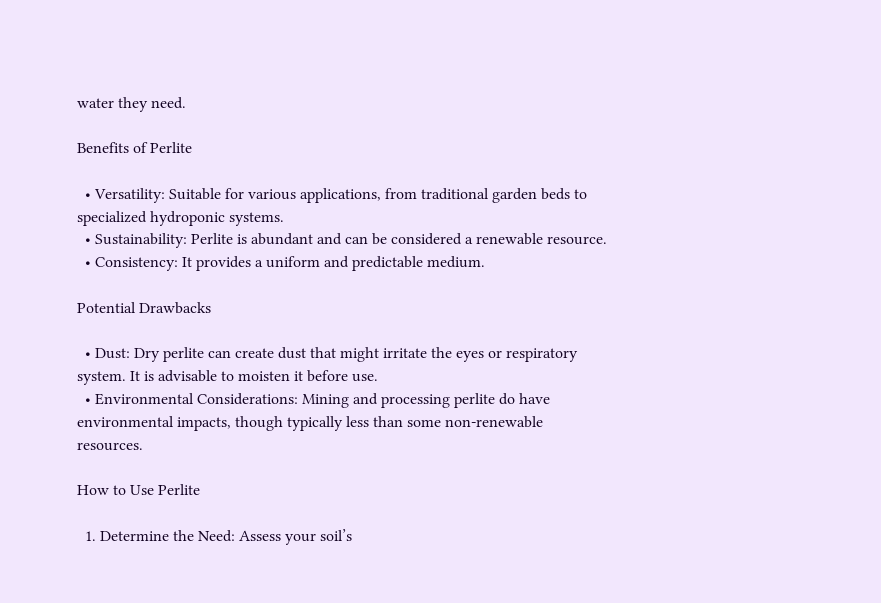water they need.

Benefits of Perlite

  • Versatility: Suitable for various applications, from traditional garden beds to specialized hydroponic systems.
  • Sustainability: Perlite is abundant and can be considered a renewable resource.
  • Consistency: It provides a uniform and predictable medium.

Potential Drawbacks

  • Dust: Dry perlite can create dust that might irritate the eyes or respiratory system. It is advisable to moisten it before use.
  • Environmental Considerations: Mining and processing perlite do have environmental impacts, though typically less than some non-renewable resources.

How to Use Perlite

  1. Determine the Need: Assess your soil’s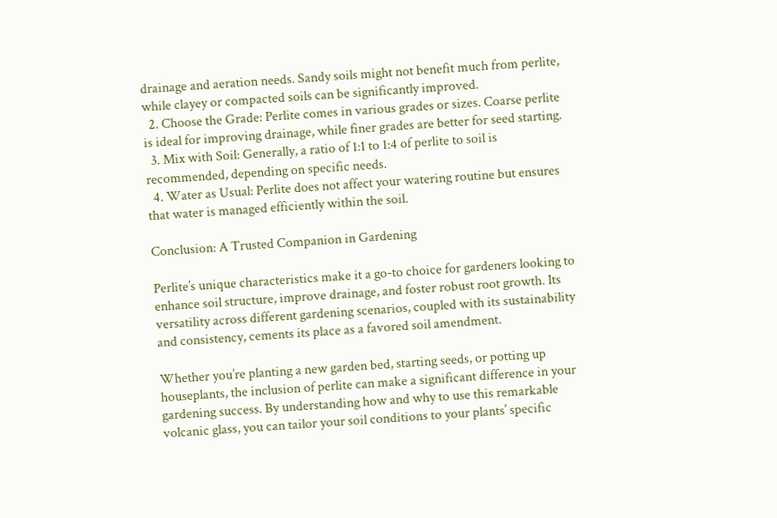drainage and aeration needs. Sandy soils might not benefit much from perlite, while clayey or compacted soils can be significantly improved.
  2. Choose the Grade: Perlite comes in various grades or sizes. Coarse perlite is ideal for improving drainage, while finer grades are better for seed starting.
  3. Mix with Soil: Generally, a ratio of 1:1 to 1:4 of perlite to soil is recommended, depending on specific needs.
  4. Water as Usual: Perlite does not affect your watering routine but ensures that water is managed efficiently within the soil.

Conclusion: A Trusted Companion in Gardening

Perlite’s unique characteristics make it a go-to choice for gardeners looking to enhance soil structure, improve drainage, and foster robust root growth. Its versatility across different gardening scenarios, coupled with its sustainability and consistency, cements its place as a favored soil amendment.

Whether you’re planting a new garden bed, starting seeds, or potting up houseplants, the inclusion of perlite can make a significant difference in your gardening success. By understanding how and why to use this remarkable volcanic glass, you can tailor your soil conditions to your plants’ specific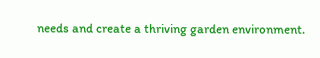needs and create a thriving garden environment.